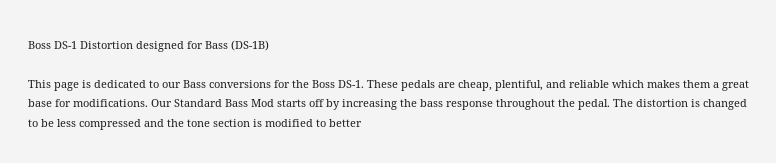Boss DS-1 Distortion designed for Bass (DS-1B)

This page is dedicated to our Bass conversions for the Boss DS-1. These pedals are cheap, plentiful, and reliable which makes them a great base for modifications. Our Standard Bass Mod starts off by increasing the bass response throughout the pedal. The distortion is changed to be less compressed and the tone section is modified to better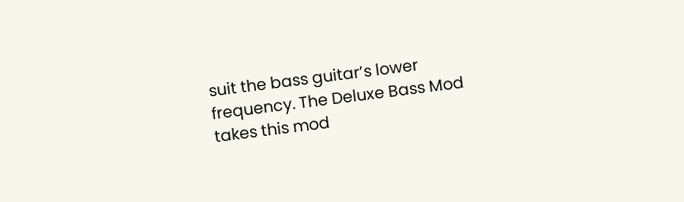suit the bass guitar’s lower frequency. The Deluxe Bass Mod takes this mod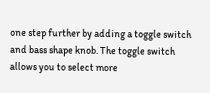one step further by adding a toggle switch and bass shape knob. The toggle switch allows you to select more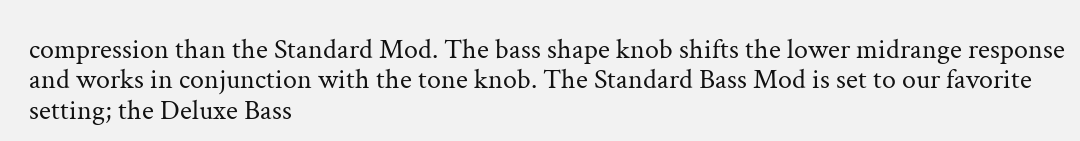compression than the Standard Mod. The bass shape knob shifts the lower midrange response and works in conjunction with the tone knob. The Standard Bass Mod is set to our favorite setting; the Deluxe Bass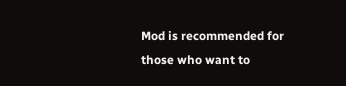Mod is recommended for those who want to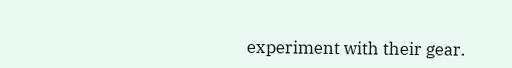experiment with their gear.